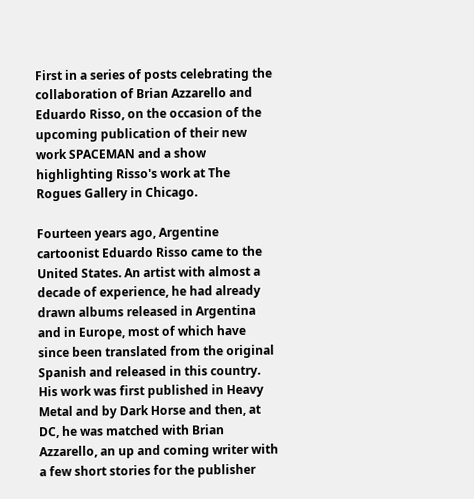First in a series of posts celebrating the collaboration of Brian Azzarello and Eduardo Risso, on the occasion of the upcoming publication of their new work SPACEMAN and a show highlighting Risso's work at The Rogues Gallery in Chicago.

Fourteen years ago, Argentine cartoonist Eduardo Risso came to the United States. An artist with almost a decade of experience, he had already drawn albums released in Argentina and in Europe, most of which have since been translated from the original Spanish and released in this country. His work was first published in Heavy Metal and by Dark Horse and then, at DC, he was matched with Brian Azzarello, an up and coming writer with a few short stories for the publisher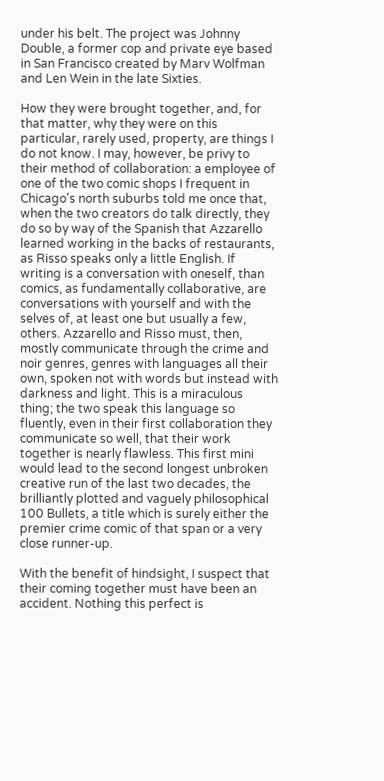under his belt. The project was Johnny Double, a former cop and private eye based in San Francisco created by Marv Wolfman and Len Wein in the late Sixties.

How they were brought together, and, for that matter, why they were on this particular, rarely used, property, are things I do not know. I may, however, be privy to their method of collaboration: a employee of one of the two comic shops I frequent in Chicago's north suburbs told me once that, when the two creators do talk directly, they do so by way of the Spanish that Azzarello learned working in the backs of restaurants, as Risso speaks only a little English. If writing is a conversation with oneself, than comics, as fundamentally collaborative, are conversations with yourself and with the selves of, at least one but usually a few, others. Azzarello and Risso must, then, mostly communicate through the crime and noir genres, genres with languages all their own, spoken not with words but instead with darkness and light. This is a miraculous thing; the two speak this language so fluently, even in their first collaboration they communicate so well, that their work together is nearly flawless. This first mini would lead to the second longest unbroken creative run of the last two decades, the brilliantly plotted and vaguely philosophical 100 Bullets, a title which is surely either the premier crime comic of that span or a very close runner-up.

With the benefit of hindsight, I suspect that their coming together must have been an accident. Nothing this perfect is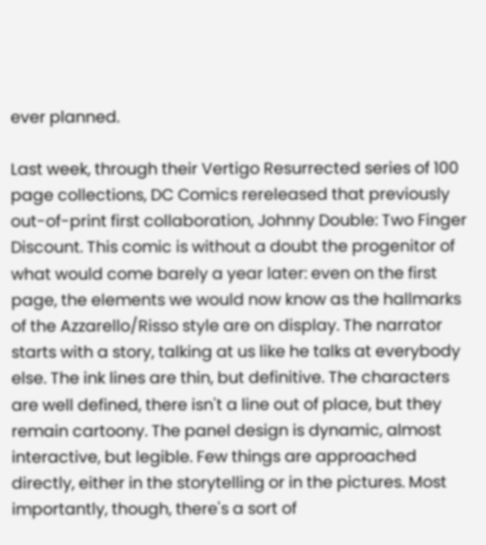ever planned.

Last week, through their Vertigo Resurrected series of 100 page collections, DC Comics rereleased that previously out-of-print first collaboration, Johnny Double: Two Finger Discount. This comic is without a doubt the progenitor of what would come barely a year later: even on the first page, the elements we would now know as the hallmarks of the Azzarello/Risso style are on display. The narrator starts with a story, talking at us like he talks at everybody else. The ink lines are thin, but definitive. The characters are well defined, there isn't a line out of place, but they remain cartoony. The panel design is dynamic, almost interactive, but legible. Few things are approached directly, either in the storytelling or in the pictures. Most importantly, though, there's a sort of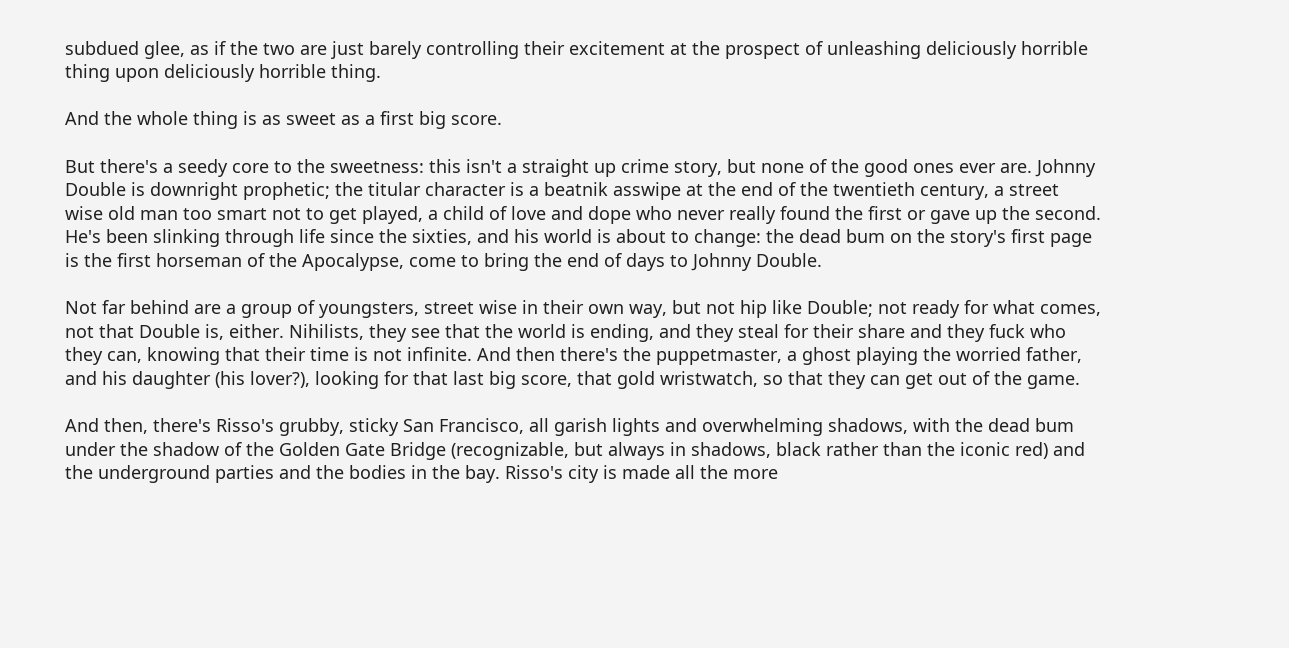subdued glee, as if the two are just barely controlling their excitement at the prospect of unleashing deliciously horrible thing upon deliciously horrible thing.

And the whole thing is as sweet as a first big score.

But there's a seedy core to the sweetness: this isn't a straight up crime story, but none of the good ones ever are. Johnny Double is downright prophetic; the titular character is a beatnik asswipe at the end of the twentieth century, a street wise old man too smart not to get played, a child of love and dope who never really found the first or gave up the second. He's been slinking through life since the sixties, and his world is about to change: the dead bum on the story's first page is the first horseman of the Apocalypse, come to bring the end of days to Johnny Double.

Not far behind are a group of youngsters, street wise in their own way, but not hip like Double; not ready for what comes, not that Double is, either. Nihilists, they see that the world is ending, and they steal for their share and they fuck who they can, knowing that their time is not infinite. And then there's the puppetmaster, a ghost playing the worried father, and his daughter (his lover?), looking for that last big score, that gold wristwatch, so that they can get out of the game.

And then, there's Risso's grubby, sticky San Francisco, all garish lights and overwhelming shadows, with the dead bum under the shadow of the Golden Gate Bridge (recognizable, but always in shadows, black rather than the iconic red) and the underground parties and the bodies in the bay. Risso's city is made all the more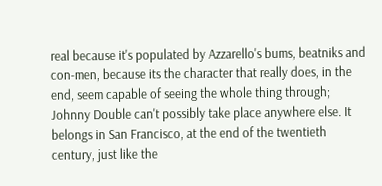real because it's populated by Azzarello's bums, beatniks and con-men, because its the character that really does, in the end, seem capable of seeing the whole thing through; Johnny Double can't possibly take place anywhere else. It belongs in San Francisco, at the end of the twentieth century, just like the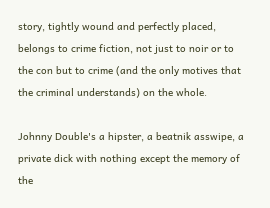story, tightly wound and perfectly placed, belongs to crime fiction, not just to noir or to the con but to crime (and the only motives that the criminal understands) on the whole.

Johnny Double's a hipster, a beatnik asswipe, a private dick with nothing except the memory of the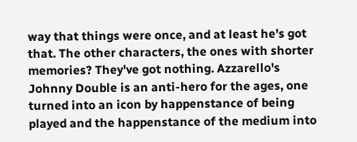way that things were once, and at least he's got that. The other characters, the ones with shorter memories? They've got nothing. Azzarello's Johnny Double is an anti-hero for the ages, one turned into an icon by happenstance of being played and the happenstance of the medium into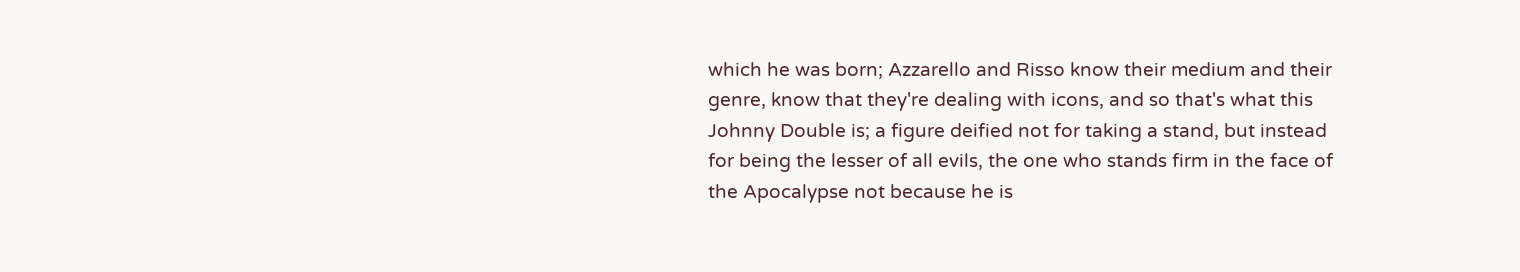which he was born; Azzarello and Risso know their medium and their genre, know that they're dealing with icons, and so that's what this Johnny Double is; a figure deified not for taking a stand, but instead for being the lesser of all evils, the one who stands firm in the face of the Apocalypse not because he is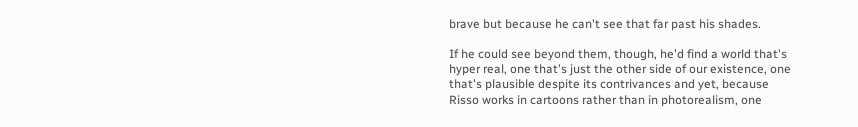brave but because he can't see that far past his shades.

If he could see beyond them, though, he'd find a world that's hyper real, one that's just the other side of our existence, one that's plausible despite its contrivances and yet, because Risso works in cartoons rather than in photorealism, one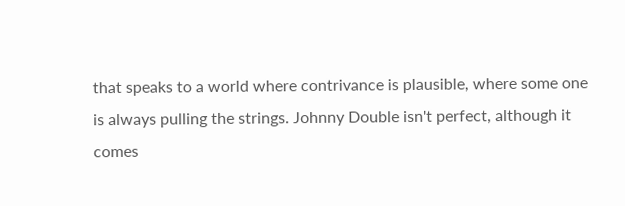that speaks to a world where contrivance is plausible, where some one is always pulling the strings. Johnny Double isn't perfect, although it comes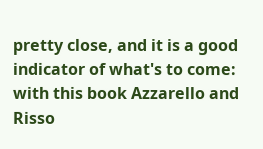pretty close, and it is a good indicator of what's to come: with this book Azzarello and Risso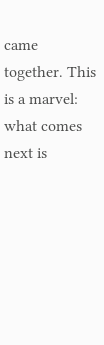came together. This is a marvel: what comes next is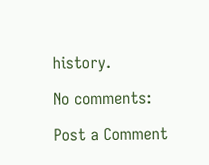history.

No comments:

Post a Comment